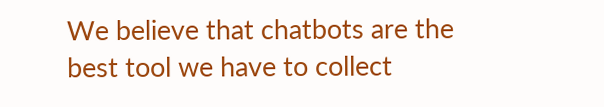We believe that chatbots are the best tool we have to collect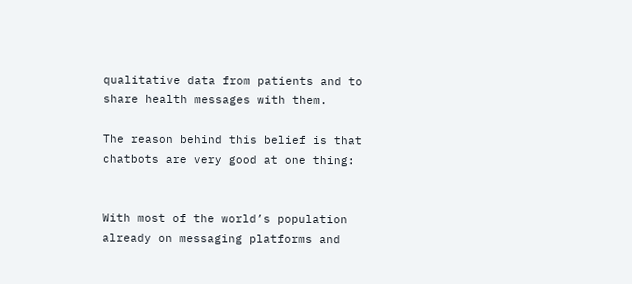qualitative data from patients and to share health messages with them.

The reason behind this belief is that chatbots are very good at one thing:


With most of the world’s population already on messaging platforms and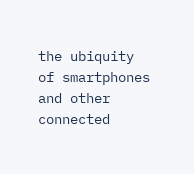the ubiquity of smartphones and other connected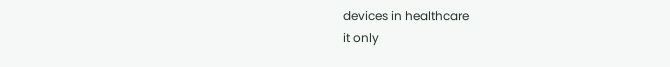devices in healthcare
it only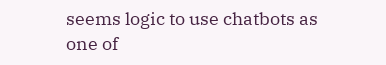seems logic to use chatbots as one of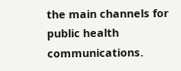the main channels for public health communications.